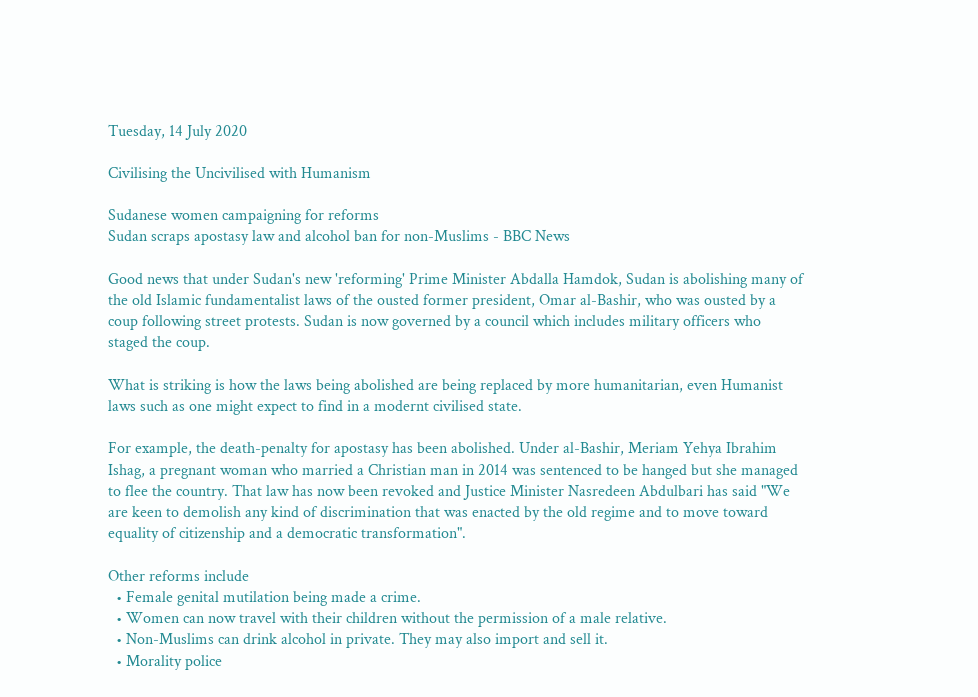Tuesday, 14 July 2020

Civilising the Uncivilised with Humanism

Sudanese women campaigning for reforms
Sudan scraps apostasy law and alcohol ban for non-Muslims - BBC News

Good news that under Sudan's new 'reforming' Prime Minister Abdalla Hamdok, Sudan is abolishing many of the old Islamic fundamentalist laws of the ousted former president, Omar al-Bashir, who was ousted by a coup following street protests. Sudan is now governed by a council which includes military officers who staged the coup.

What is striking is how the laws being abolished are being replaced by more humanitarian, even Humanist laws such as one might expect to find in a modernt civilised state.

For example, the death-penalty for apostasy has been abolished. Under al-Bashir, Meriam Yehya Ibrahim Ishag, a pregnant woman who married a Christian man in 2014 was sentenced to be hanged but she managed to flee the country. That law has now been revoked and Justice Minister Nasredeen Abdulbari has said "We are keen to demolish any kind of discrimination that was enacted by the old regime and to move toward equality of citizenship and a democratic transformation".

Other reforms include
  • Female genital mutilation being made a crime.
  • Women can now travel with their children without the permission of a male relative.
  • Non-Muslims can drink alcohol in private. They may also import and sell it.
  • Morality police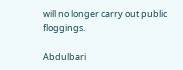will no longer carry out public floggings.

Abdulbari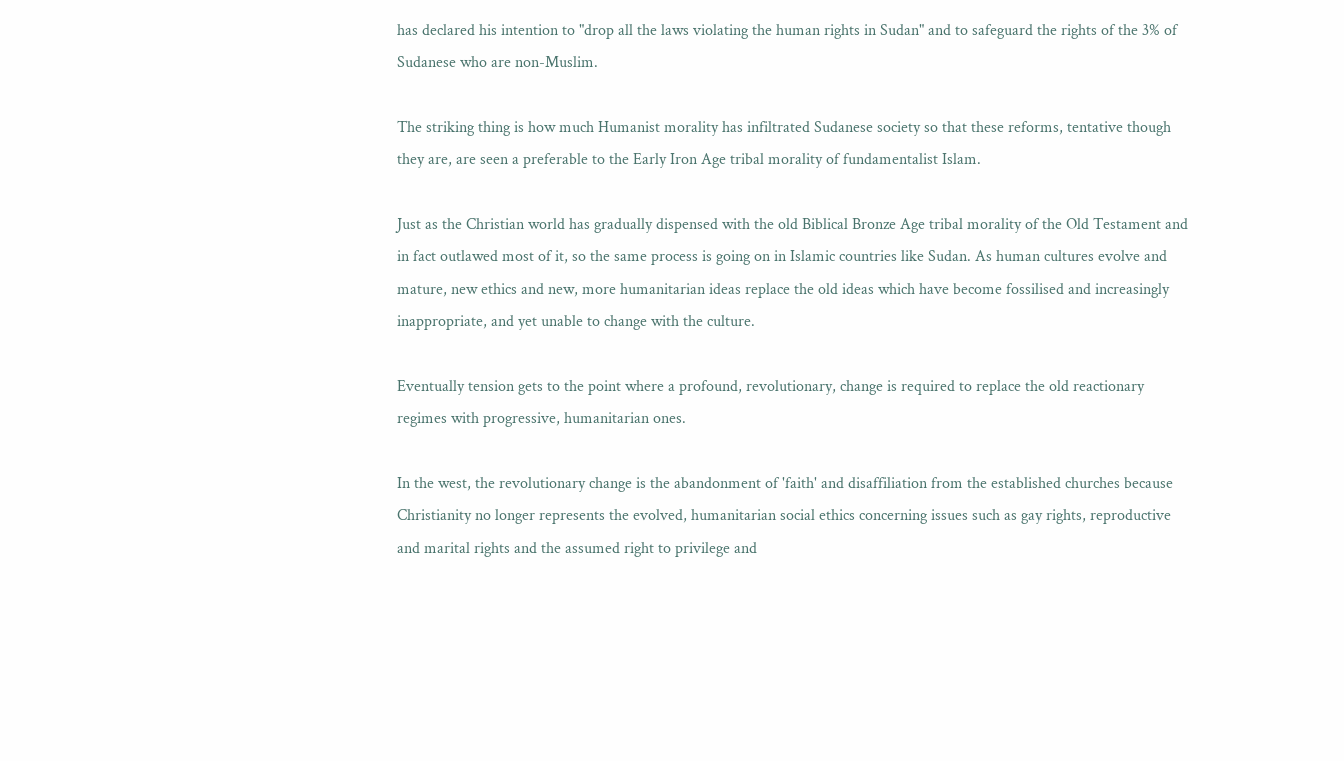has declared his intention to "drop all the laws violating the human rights in Sudan" and to safeguard the rights of the 3% of Sudanese who are non-Muslim.

The striking thing is how much Humanist morality has infiltrated Sudanese society so that these reforms, tentative though they are, are seen a preferable to the Early Iron Age tribal morality of fundamentalist Islam.

Just as the Christian world has gradually dispensed with the old Biblical Bronze Age tribal morality of the Old Testament and in fact outlawed most of it, so the same process is going on in Islamic countries like Sudan. As human cultures evolve and mature, new ethics and new, more humanitarian ideas replace the old ideas which have become fossilised and increasingly inappropriate, and yet unable to change with the culture.

Eventually tension gets to the point where a profound, revolutionary, change is required to replace the old reactionary regimes with progressive, humanitarian ones.

In the west, the revolutionary change is the abandonment of 'faith' and disaffiliation from the established churches because Christianity no longer represents the evolved, humanitarian social ethics concerning issues such as gay rights, reproductive and marital rights and the assumed right to privilege and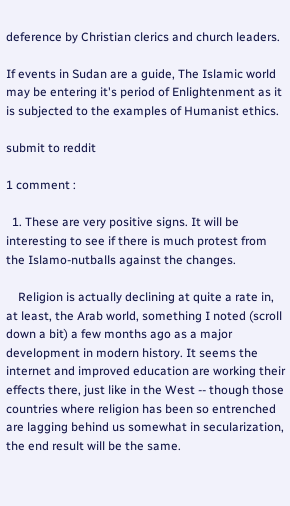deference by Christian clerics and church leaders.

If events in Sudan are a guide, The Islamic world may be entering it's period of Enlightenment as it is subjected to the examples of Humanist ethics.

submit to reddit

1 comment :

  1. These are very positive signs. It will be interesting to see if there is much protest from the Islamo-nutballs against the changes.

    Religion is actually declining at quite a rate in, at least, the Arab world, something I noted (scroll down a bit) a few months ago as a major development in modern history. It seems the internet and improved education are working their effects there, just like in the West -- though those countries where religion has been so entrenched are lagging behind us somewhat in secularization, the end result will be the same.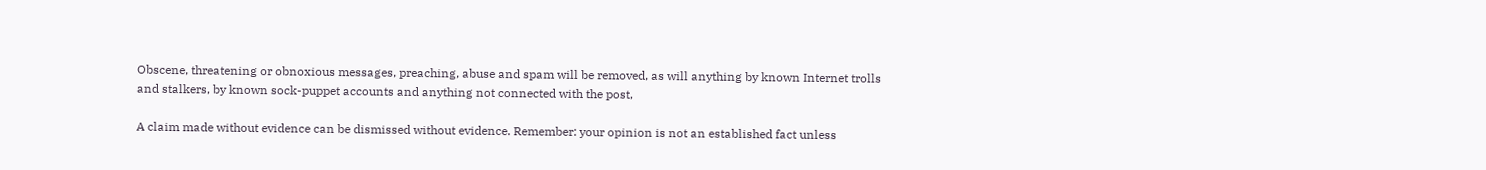Obscene, threatening or obnoxious messages, preaching, abuse and spam will be removed, as will anything by known Internet trolls and stalkers, by known sock-puppet accounts and anything not connected with the post,

A claim made without evidence can be dismissed without evidence. Remember: your opinion is not an established fact unless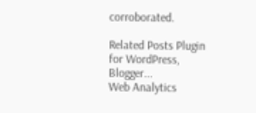corroborated.

Related Posts Plugin for WordPress, Blogger...
Web Analytics